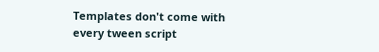Templates don't come with every tween script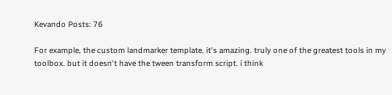Kevando Posts: 76

For example, the custom landmarker template. it's amazing. truly one of the greatest tools in my toolbox. but it doesn't have the tween transform script. i think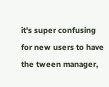it's super confusing for new users to have the tween manager,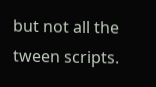but not all the tween scripts.